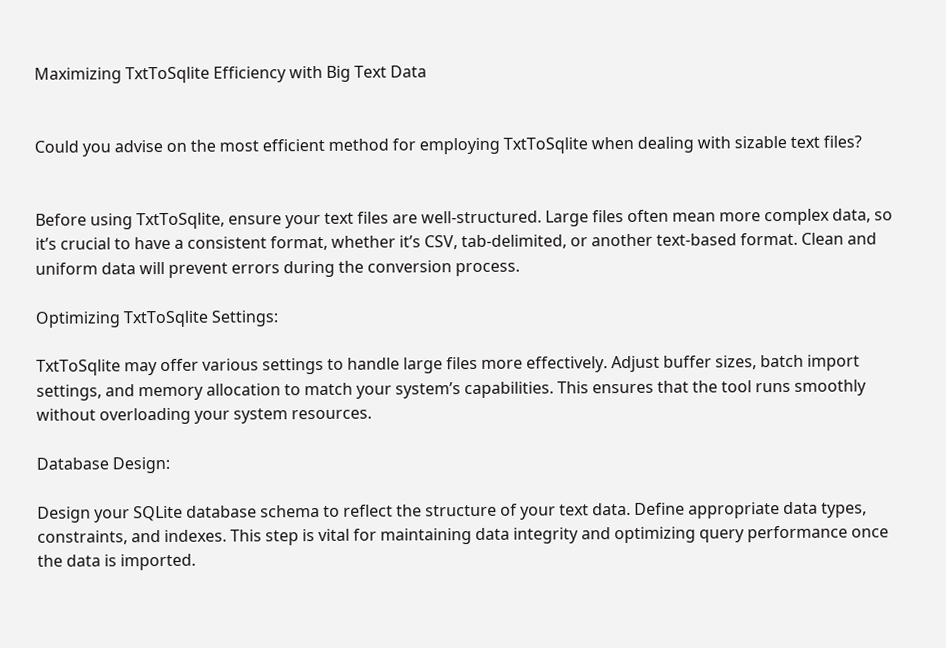Maximizing TxtToSqlite Efficiency with Big Text Data


Could you advise on the most efficient method for employing TxtToSqlite when dealing with sizable text files?


Before using TxtToSqlite, ensure your text files are well-structured. Large files often mean more complex data, so it’s crucial to have a consistent format, whether it’s CSV, tab-delimited, or another text-based format. Clean and uniform data will prevent errors during the conversion process.

Optimizing TxtToSqlite Settings:

TxtToSqlite may offer various settings to handle large files more effectively. Adjust buffer sizes, batch import settings, and memory allocation to match your system’s capabilities. This ensures that the tool runs smoothly without overloading your system resources.

Database Design:

Design your SQLite database schema to reflect the structure of your text data. Define appropriate data types, constraints, and indexes. This step is vital for maintaining data integrity and optimizing query performance once the data is imported.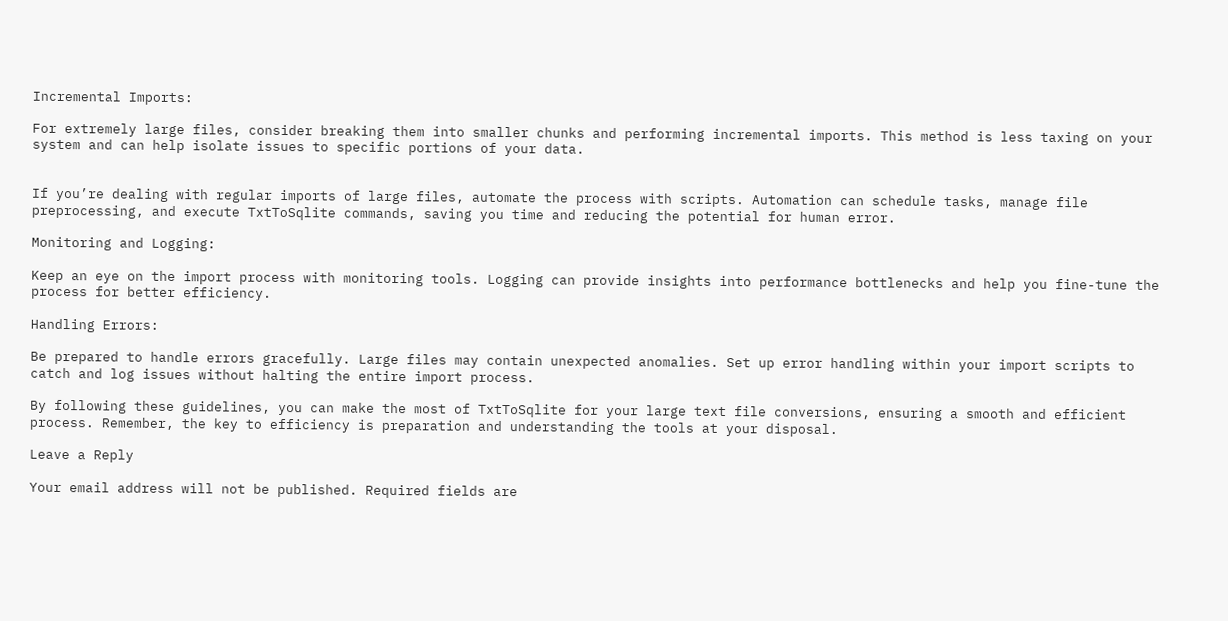Incremental Imports:

For extremely large files, consider breaking them into smaller chunks and performing incremental imports. This method is less taxing on your system and can help isolate issues to specific portions of your data.


If you’re dealing with regular imports of large files, automate the process with scripts. Automation can schedule tasks, manage file preprocessing, and execute TxtToSqlite commands, saving you time and reducing the potential for human error.

Monitoring and Logging:

Keep an eye on the import process with monitoring tools. Logging can provide insights into performance bottlenecks and help you fine-tune the process for better efficiency.

Handling Errors:

Be prepared to handle errors gracefully. Large files may contain unexpected anomalies. Set up error handling within your import scripts to catch and log issues without halting the entire import process.

By following these guidelines, you can make the most of TxtToSqlite for your large text file conversions, ensuring a smooth and efficient process. Remember, the key to efficiency is preparation and understanding the tools at your disposal.

Leave a Reply

Your email address will not be published. Required fields are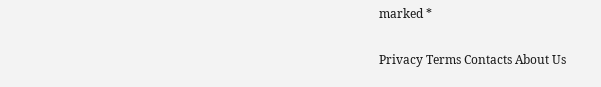marked *

Privacy Terms Contacts About Us